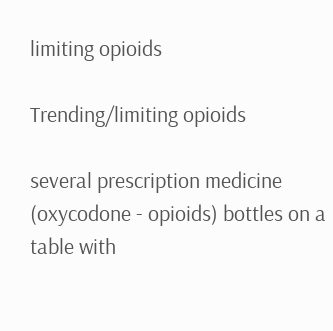limiting opioids

Trending/limiting opioids

several prescription medicine (oxycodone - opioids) bottles on a table with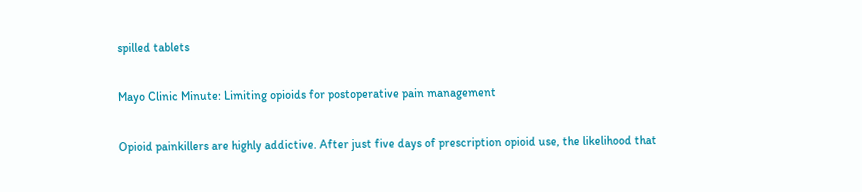spilled tablets

Mayo Clinic Minute: Limiting opioids for postoperative pain management

Opioid painkillers are highly addictive. After just five days of prescription opioid use, the likelihood that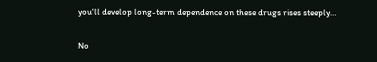you'll develop long-term dependence on these drugs rises steeply…

No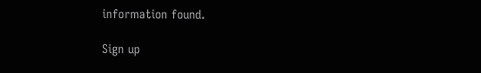information found.

Sign up